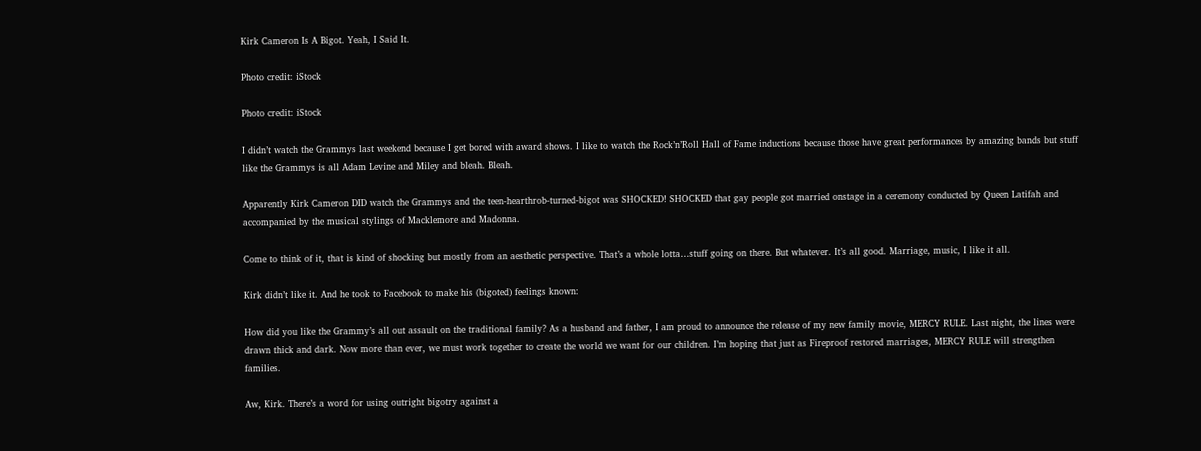Kirk Cameron Is A Bigot. Yeah, I Said It.

Photo credit: iStock

Photo credit: iStock

I didn’t watch the Grammys last weekend because I get bored with award shows. I like to watch the Rock’n’Roll Hall of Fame inductions because those have great performances by amazing bands but stuff like the Grammys is all Adam Levine and Miley and bleah. Bleah.

Apparently Kirk Cameron DID watch the Grammys and the teen-hearthrob-turned-bigot was SHOCKED! SHOCKED that gay people got married onstage in a ceremony conducted by Queen Latifah and accompanied by the musical stylings of Macklemore and Madonna.

Come to think of it, that is kind of shocking but mostly from an aesthetic perspective. That’s a whole lotta…stuff going on there. But whatever. It’s all good. Marriage, music, I like it all.

Kirk didn’t like it. And he took to Facebook to make his (bigoted) feelings known:

How did you like the Grammy’s all out assault on the traditional family? As a husband and father, I am proud to announce the release of my new family movie, MERCY RULE. Last night, the lines were drawn thick and dark. Now more than ever, we must work together to create the world we want for our children. I’m hoping that just as Fireproof restored marriages, MERCY RULE will strengthen families.

Aw, Kirk. There’s a word for using outright bigotry against a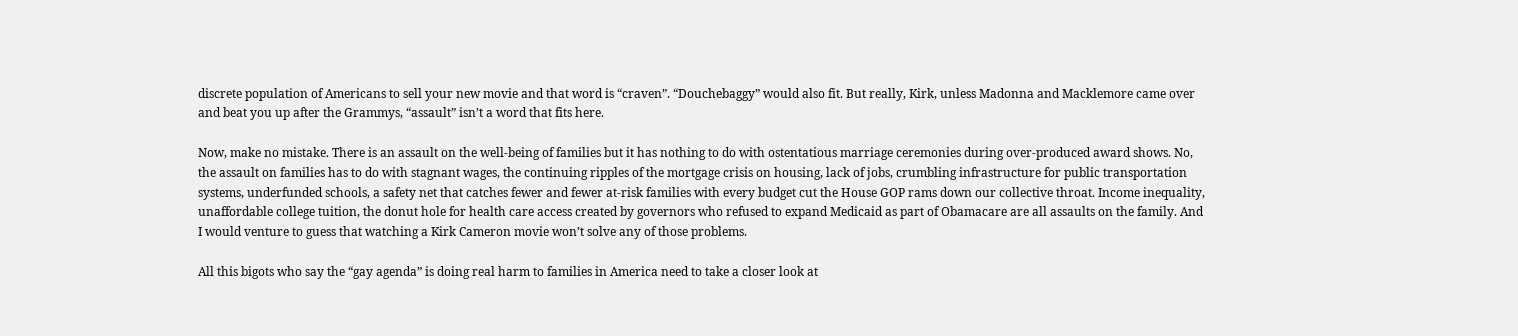discrete population of Americans to sell your new movie and that word is “craven”. “Douchebaggy” would also fit. But really, Kirk, unless Madonna and Macklemore came over and beat you up after the Grammys, “assault” isn’t a word that fits here.

Now, make no mistake. There is an assault on the well-being of families but it has nothing to do with ostentatious marriage ceremonies during over-produced award shows. No, the assault on families has to do with stagnant wages, the continuing ripples of the mortgage crisis on housing, lack of jobs, crumbling infrastructure for public transportation systems, underfunded schools, a safety net that catches fewer and fewer at-risk families with every budget cut the House GOP rams down our collective throat. Income inequality, unaffordable college tuition, the donut hole for health care access created by governors who refused to expand Medicaid as part of Obamacare are all assaults on the family. And I would venture to guess that watching a Kirk Cameron movie won’t solve any of those problems.

All this bigots who say the “gay agenda” is doing real harm to families in America need to take a closer look at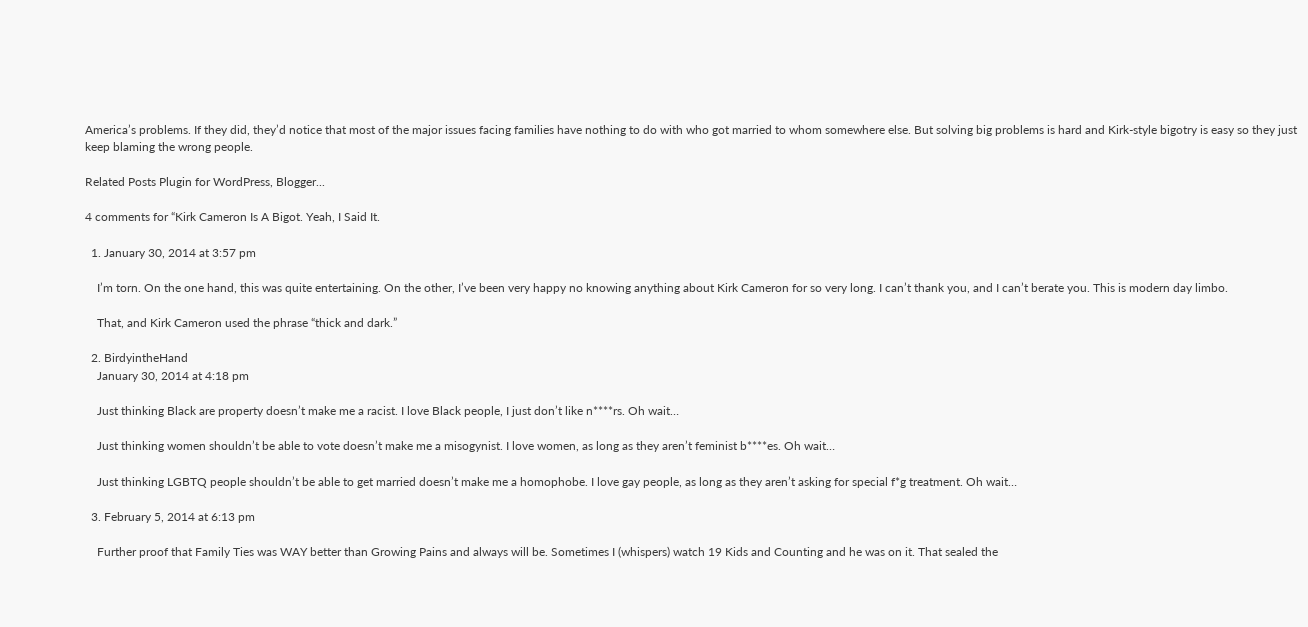America’s problems. If they did, they’d notice that most of the major issues facing families have nothing to do with who got married to whom somewhere else. But solving big problems is hard and Kirk-style bigotry is easy so they just keep blaming the wrong people.

Related Posts Plugin for WordPress, Blogger...

4 comments for “Kirk Cameron Is A Bigot. Yeah, I Said It.

  1. January 30, 2014 at 3:57 pm

    I’m torn. On the one hand, this was quite entertaining. On the other, I’ve been very happy no knowing anything about Kirk Cameron for so very long. I can’t thank you, and I can’t berate you. This is modern day limbo.

    That, and Kirk Cameron used the phrase “thick and dark.”

  2. BirdyintheHand
    January 30, 2014 at 4:18 pm

    Just thinking Black are property doesn’t make me a racist. I love Black people, I just don’t like n****rs. Oh wait…

    Just thinking women shouldn’t be able to vote doesn’t make me a misogynist. I love women, as long as they aren’t feminist b****es. Oh wait…

    Just thinking LGBTQ people shouldn’t be able to get married doesn’t make me a homophobe. I love gay people, as long as they aren’t asking for special f*g treatment. Oh wait…

  3. February 5, 2014 at 6:13 pm

    Further proof that Family Ties was WAY better than Growing Pains and always will be. Sometimes I (whispers) watch 19 Kids and Counting and he was on it. That sealed the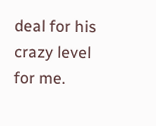deal for his crazy level for me.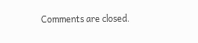Comments are closed.